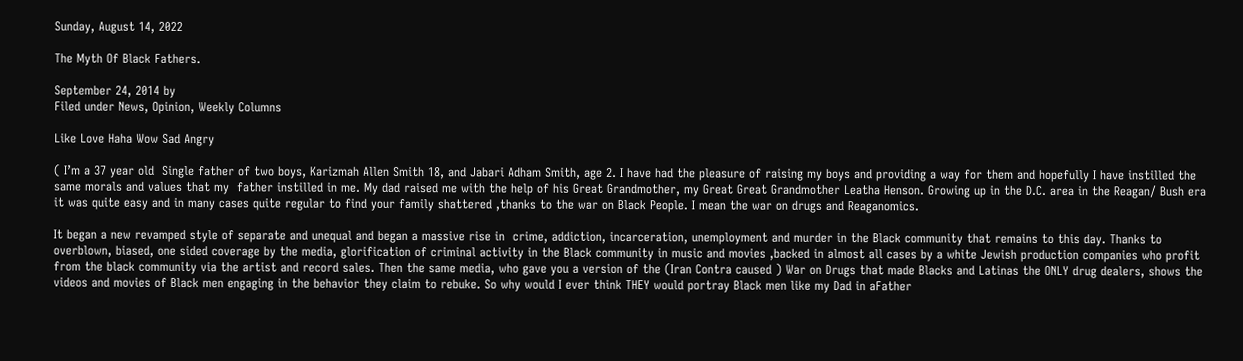Sunday, August 14, 2022

The Myth Of Black Fathers.

September 24, 2014 by
Filed under News, Opinion, Weekly Columns

Like Love Haha Wow Sad Angry

( I’m a 37 year old  Single father of two boys, Karizmah Allen Smith 18, and Jabari Adham Smith, age 2. I have had the pleasure of raising my boys and providing a way for them and hopefully I have instilled the same morals and values that my  father instilled in me. My dad raised me with the help of his Great Grandmother, my Great Great Grandmother Leatha Henson. Growing up in the D.C. area in the Reagan/ Bush era it was quite easy and in many cases quite regular to find your family shattered ,thanks to the war on Black People. I mean the war on drugs and Reaganomics.

It began a new revamped style of separate and unequal and began a massive rise in  crime, addiction, incarceration, unemployment and murder in the Black community that remains to this day. Thanks to overblown, biased, one sided coverage by the media, glorification of criminal activity in the Black community in music and movies ,backed in almost all cases by a white Jewish production companies who profit from the black community via the artist and record sales. Then the same media, who gave you a version of the (Iran Contra caused ) War on Drugs that made Blacks and Latinas the ONLY drug dealers, shows the videos and movies of Black men engaging in the behavior they claim to rebuke. So why would I ever think THEY would portray Black men like my Dad in aFather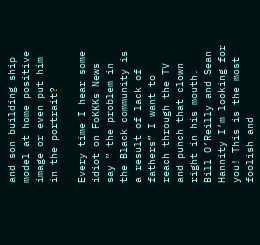and son building ship model at home positive image or even put him in the portrait?

Every time I hear some idiot on FoKKKs News say ” the problem in the Black community is a result of lack of fathers” I want to reach through the TV and punch that clown right in his mouth. Bill O’Reilly and Sean Hannity I’m looking for you! This is the most foolish and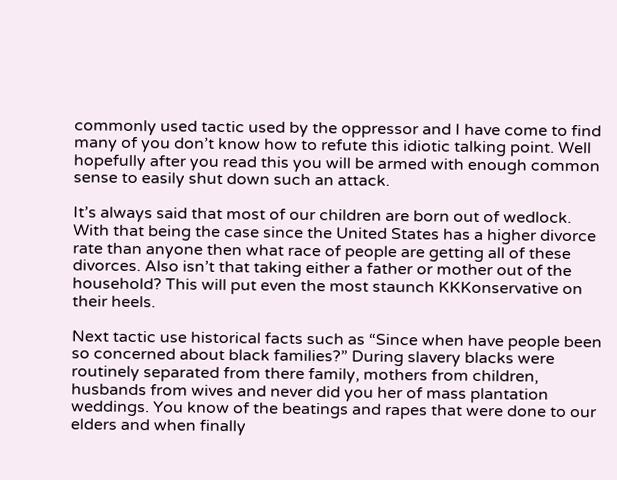commonly used tactic used by the oppressor and I have come to find many of you don’t know how to refute this idiotic talking point. Well hopefully after you read this you will be armed with enough common sense to easily shut down such an attack.

It’s always said that most of our children are born out of wedlock. With that being the case since the United States has a higher divorce rate than anyone then what race of people are getting all of these divorces. Also isn’t that taking either a father or mother out of the household? This will put even the most staunch KKKonservative on their heels.

Next tactic use historical facts such as “Since when have people been so concerned about black families?” During slavery blacks were routinely separated from there family, mothers from children, husbands from wives and never did you her of mass plantation weddings. You know of the beatings and rapes that were done to our elders and when finally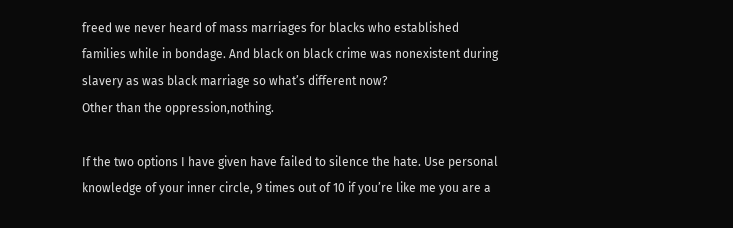freed we never heard of mass marriages for blacks who established families while in bondage. And black on black crime was nonexistent during slavery as was black marriage so what’s different now?
Other than the oppression,nothing.

If the two options I have given have failed to silence the hate. Use personal knowledge of your inner circle, 9 times out of 10 if you’re like me you are a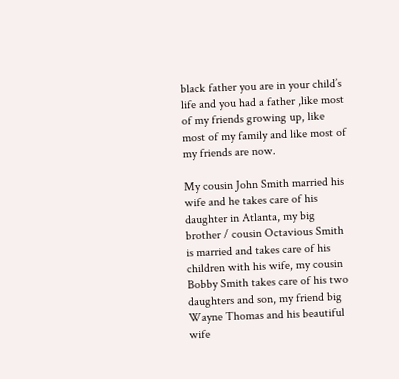black father you are in your child’s life and you had a father ,like most of my friends growing up, like most of my family and like most of my friends are now.

My cousin John Smith married his wife and he takes care of his daughter in Atlanta, my big brother / cousin Octavious Smith is married and takes care of his children with his wife, my cousin Bobby Smith takes care of his two daughters and son, my friend big Wayne Thomas and his beautiful wife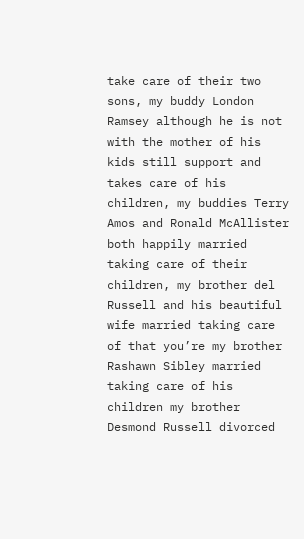take care of their two sons, my buddy London Ramsey although he is not with the mother of his kids still support and takes care of his children, my buddies Terry Amos and Ronald McAllister both happily married taking care of their children, my brother del Russell and his beautiful wife married taking care of that you’re my brother Rashawn Sibley married taking care of his children my brother Desmond Russell divorced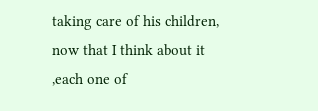taking care of his children,  now that I think about it ,each one of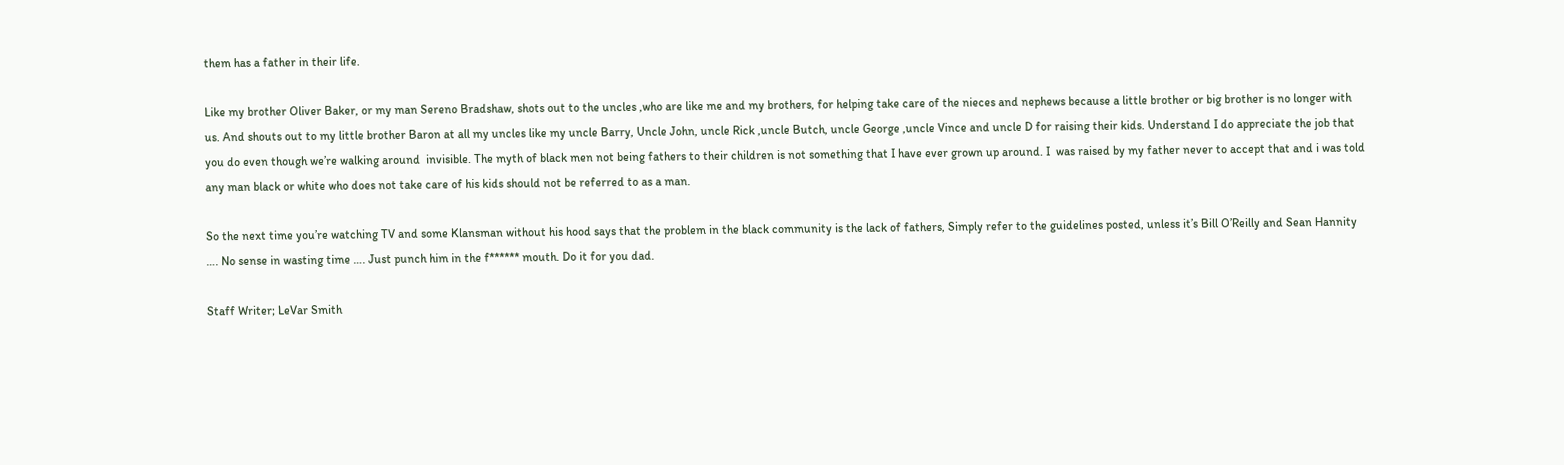them has a father in their life.

Like my brother Oliver Baker, or my man Sereno Bradshaw, shots out to the uncles ,who are like me and my brothers, for helping take care of the nieces and nephews because a little brother or big brother is no longer with us. And shouts out to my little brother Baron at all my uncles like my uncle Barry, Uncle John, uncle Rick ,uncle Butch, uncle George ,uncle Vince and uncle D for raising their kids. Understand I do appreciate the job that you do even though we’re walking around  invisible. The myth of black men not being fathers to their children is not something that I have ever grown up around. I  was raised by my father never to accept that and i was told any man black or white who does not take care of his kids should not be referred to as a man.

So the next time you’re watching TV and some Klansman without his hood says that the problem in the black community is the lack of fathers, Simply refer to the guidelines posted, unless it’s Bill O’Reilly and Sean Hannity …. No sense in wasting time …. Just punch him in the f****** mouth. Do it for you dad.

Staff Writer; LeVar Smith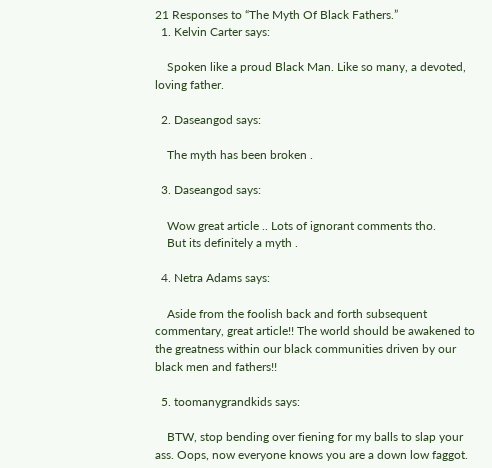21 Responses to “The Myth Of Black Fathers.”
  1. Kelvin Carter says:

    Spoken like a proud Black Man. Like so many, a devoted, loving father.

  2. Daseangod says:

    The myth has been broken .

  3. Daseangod says:

    Wow great article .. Lots of ignorant comments tho.
    But its definitely a myth .

  4. Netra Adams says:

    Aside from the foolish back and forth subsequent commentary, great article!! The world should be awakened to the greatness within our black communities driven by our black men and fathers!!

  5. toomanygrandkids says:

    BTW, stop bending over fiening for my balls to slap your ass. Oops, now everyone knows you are a down low faggot.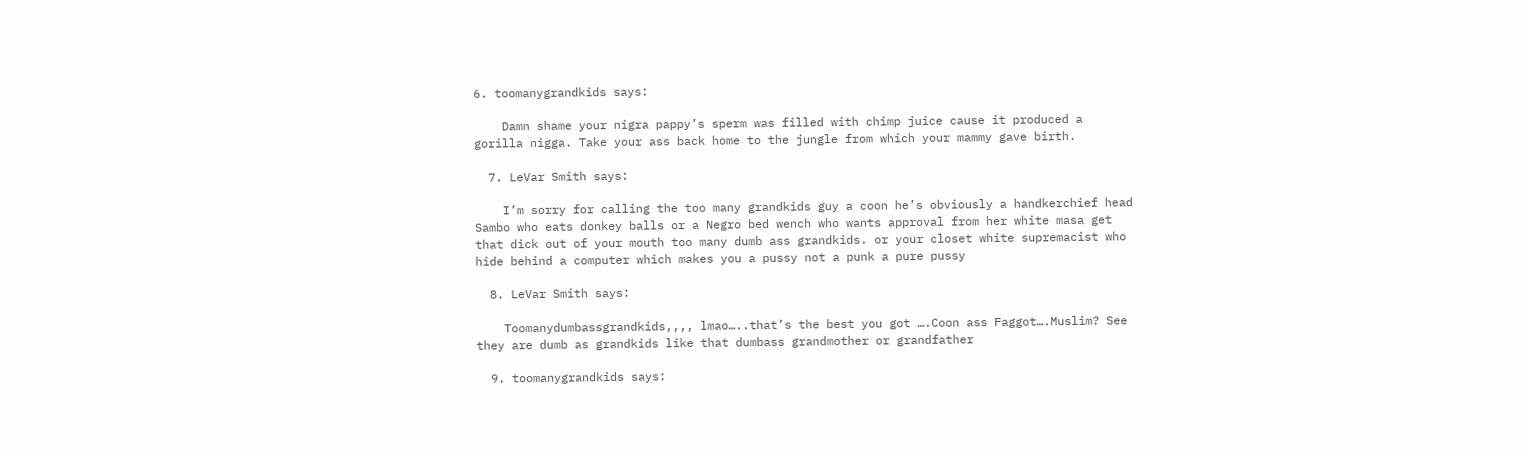6. toomanygrandkids says:

    Damn shame your nigra pappy’s sperm was filled with chimp juice cause it produced a gorilla nigga. Take your ass back home to the jungle from which your mammy gave birth.

  7. LeVar Smith says:

    I’m sorry for calling the too many grandkids guy a coon he’s obviously a handkerchief head Sambo who eats donkey balls or a Negro bed wench who wants approval from her white masa get that dick out of your mouth too many dumb ass grandkids. or your closet white supremacist who hide behind a computer which makes you a pussy not a punk a pure pussy

  8. LeVar Smith says:

    Toomanydumbassgrandkids,,,, lmao…..that’s the best you got ….Coon ass Faggot….Muslim? See they are dumb as grandkids like that dumbass grandmother or grandfather

  9. toomanygrandkids says: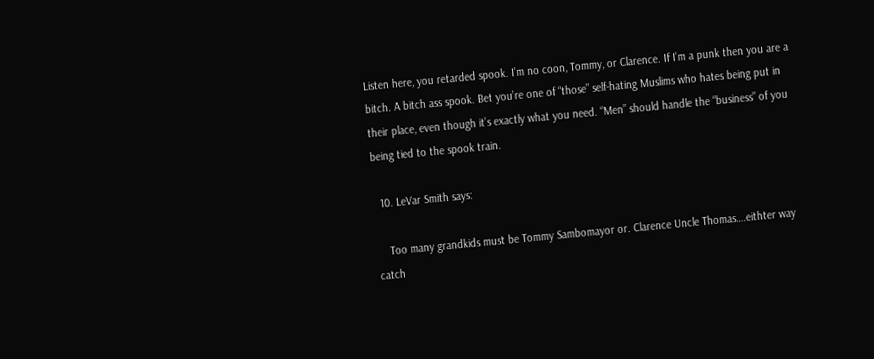Listen here, you retarded spook. I’m no coon, Tommy, or Clarence. If I’m a punk then you are a bitch. A bitch ass spook. Bet you’re one of “those” self-hating Muslims who hates being put in their place, even though it’s exactly what you need. “Men” should handle the “business” of you being tied to the spook train.

  10. LeVar Smith says:

    Too many grandkids must be Tommy Sambomayor or. Clarence Uncle Thomas….eithter way catch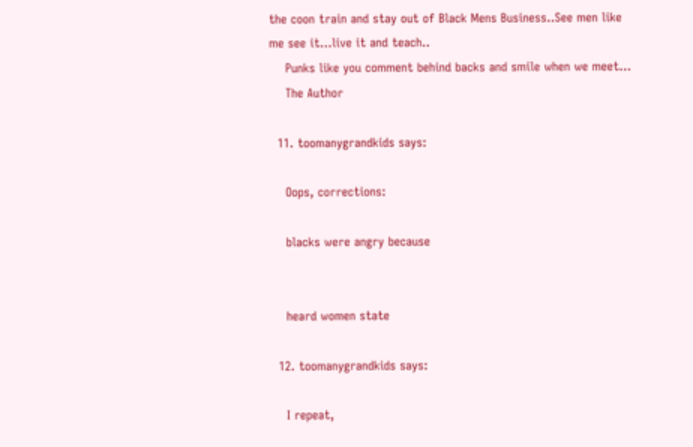the coon train and stay out of Black Mens Business..See men like me see it…live it and teach..
    Punks like you comment behind backs and smile when we meet…
    The Author

  11. toomanygrandkids says:

    Oops, corrections:

    blacks were angry because


    heard women state

  12. toomanygrandkids says:

    I repeat,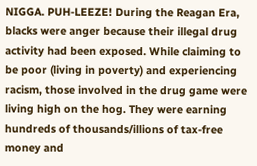NIGGA. PUH-LEEZE! During the Reagan Era, blacks were anger because their illegal drug activity had been exposed. While claiming to be poor (living in poverty) and experiencing racism, those involved in the drug game were living high on the hog. They were earning hundreds of thousands/illions of tax-free money and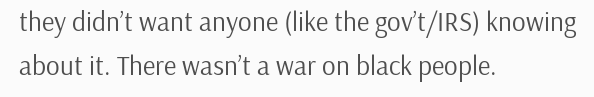they didn’t want anyone (like the gov’t/IRS) knowing about it. There wasn’t a war on black people.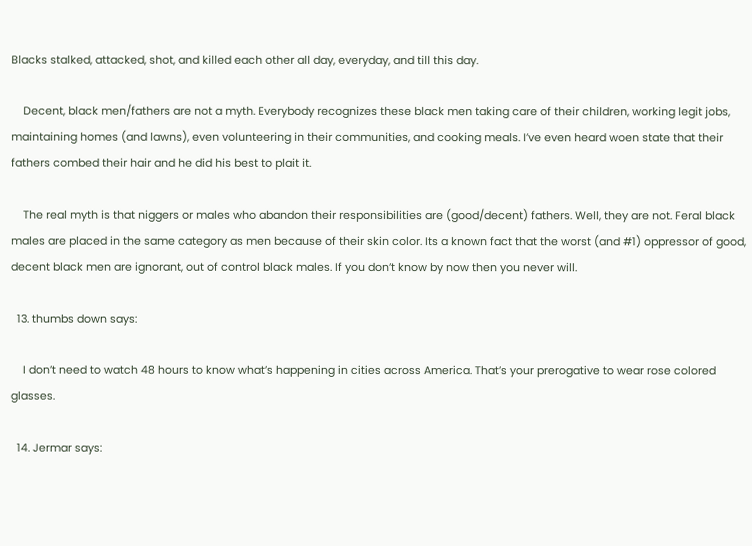Blacks stalked, attacked, shot, and killed each other all day, everyday, and till this day.

    Decent, black men/fathers are not a myth. Everybody recognizes these black men taking care of their children, working legit jobs, maintaining homes (and lawns), even volunteering in their communities, and cooking meals. I’ve even heard woen state that their fathers combed their hair and he did his best to plait it.

    The real myth is that niggers or males who abandon their responsibilities are (good/decent) fathers. Well, they are not. Feral black males are placed in the same category as men because of their skin color. Its a known fact that the worst (and #1) oppressor of good, decent black men are ignorant, out of control black males. If you don’t know by now then you never will.

  13. thumbs down says:

    I don’t need to watch 48 hours to know what’s happening in cities across America. That’s your prerogative to wear rose colored glasses.

  14. Jermar says: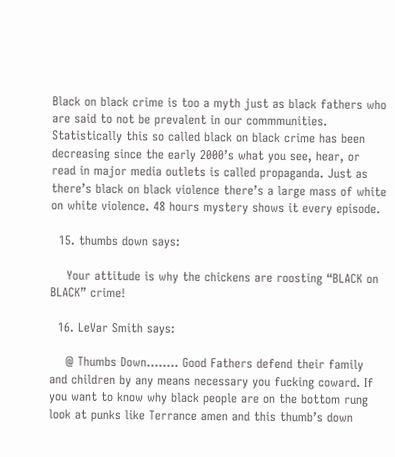Black on black crime is too a myth just as black fathers who are said to not be prevalent in our commmunities. Statistically this so called black on black crime has been decreasing since the early 2000’s what you see, hear, or read in major media outlets is called propaganda. Just as there’s black on black violence there’s a large mass of white on white violence. 48 hours mystery shows it every episode.

  15. thumbs down says:

    Your attitude is why the chickens are roosting “BLACK on BLACK” crime!

  16. LeVar Smith says:

    @ Thumbs Down…….. Good Fathers defend their family and children by any means necessary you fucking coward. If you want to know why black people are on the bottom rung look at punks like Terrance amen and this thumb’s down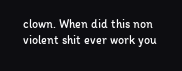clown. When did this non violent shit ever work you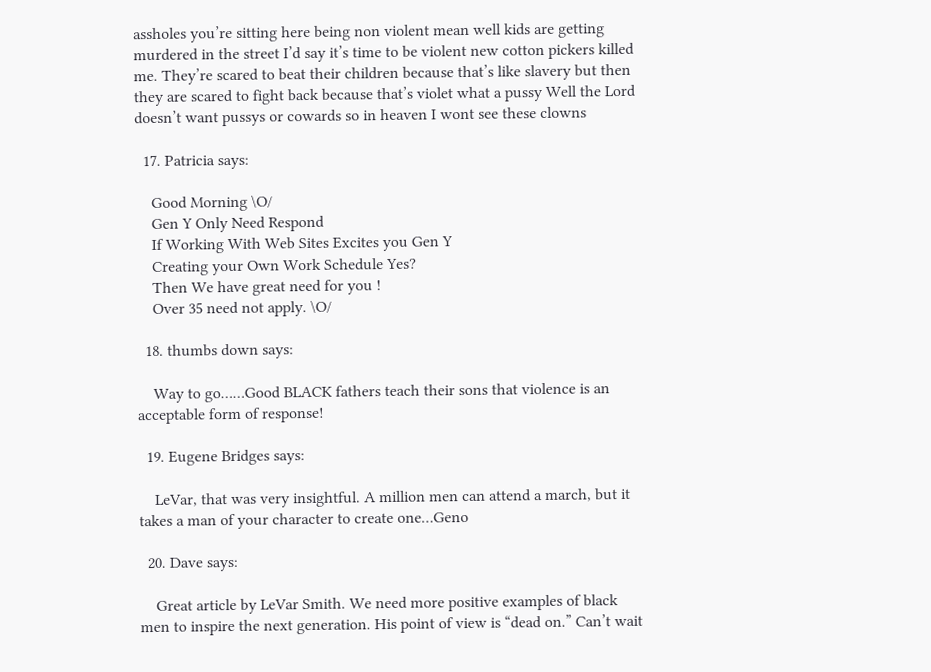assholes you’re sitting here being non violent mean well kids are getting murdered in the street I’d say it’s time to be violent new cotton pickers killed me. They’re scared to beat their children because that’s like slavery but then they are scared to fight back because that’s violet what a pussy Well the Lord doesn’t want pussys or cowards so in heaven I wont see these clowns

  17. Patricia says:

    Good Morning \O/
    Gen Y Only Need Respond
    If Working With Web Sites Excites you Gen Y
    Creating your Own Work Schedule Yes?
    Then We have great need for you !
    Over 35 need not apply. \O/

  18. thumbs down says:

    Way to go……Good BLACK fathers teach their sons that violence is an acceptable form of response!

  19. Eugene Bridges says:

    LeVar, that was very insightful. A million men can attend a march, but it takes a man of your character to create one…Geno

  20. Dave says:

    Great article by LeVar Smith. We need more positive examples of black men to inspire the next generation. His point of view is “dead on.” Can’t wait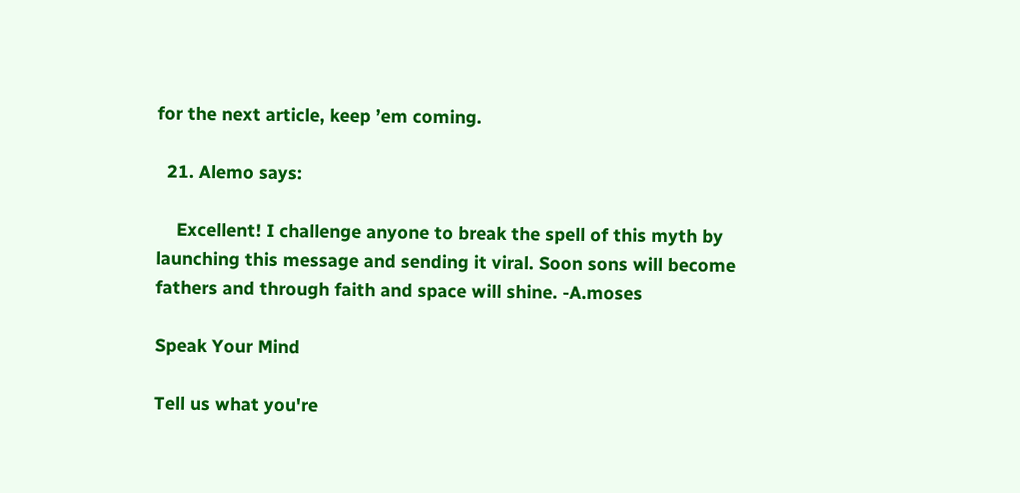for the next article, keep ’em coming.

  21. Alemo says:

    Excellent! I challenge anyone to break the spell of this myth by launching this message and sending it viral. Soon sons will become fathers and through faith and space will shine. -A.moses

Speak Your Mind

Tell us what you're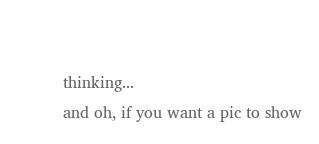thinking...
and oh, if you want a pic to show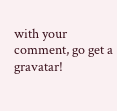with your comment, go get a gravatar!